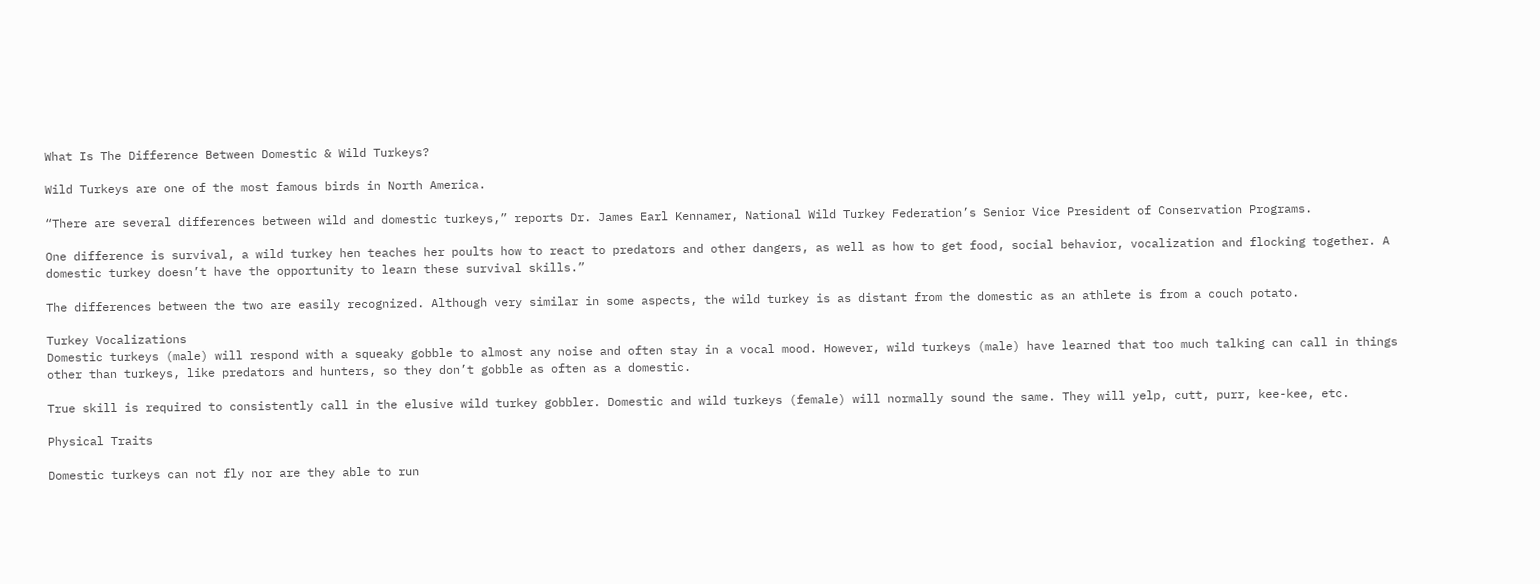What Is The Difference Between Domestic & Wild Turkeys?

Wild Turkeys are one of the most famous birds in North America.

“There are several differences between wild and domestic turkeys,” reports Dr. James Earl Kennamer, National Wild Turkey Federation’s Senior Vice President of Conservation Programs.

One difference is survival, a wild turkey hen teaches her poults how to react to predators and other dangers, as well as how to get food, social behavior, vocalization and flocking together. A domestic turkey doesn’t have the opportunity to learn these survival skills.”

The differences between the two are easily recognized. Although very similar in some aspects, the wild turkey is as distant from the domestic as an athlete is from a couch potato.

Turkey Vocalizations
Domestic turkeys (male) will respond with a squeaky gobble to almost any noise and often stay in a vocal mood. However, wild turkeys (male) have learned that too much talking can call in things other than turkeys, like predators and hunters, so they don’t gobble as often as a domestic.

True skill is required to consistently call in the elusive wild turkey gobbler. Domestic and wild turkeys (female) will normally sound the same. They will yelp, cutt, purr, kee-kee, etc.

Physical Traits

Domestic turkeys can not fly nor are they able to run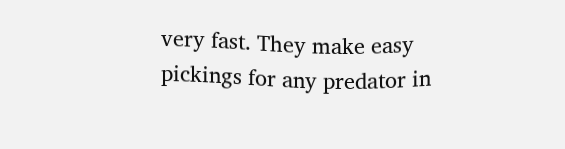very fast. They make easy pickings for any predator in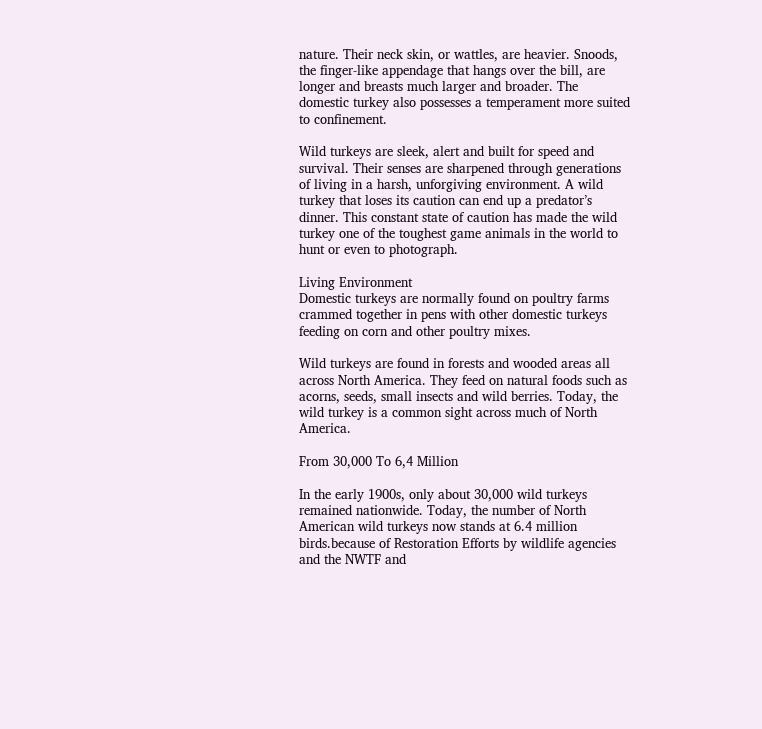nature. Their neck skin, or wattles, are heavier. Snoods, the finger-like appendage that hangs over the bill, are longer and breasts much larger and broader. The domestic turkey also possesses a temperament more suited to confinement.

Wild turkeys are sleek, alert and built for speed and survival. Their senses are sharpened through generations of living in a harsh, unforgiving environment. A wild turkey that loses its caution can end up a predator’s dinner. This constant state of caution has made the wild turkey one of the toughest game animals in the world to hunt or even to photograph.

Living Environment
Domestic turkeys are normally found on poultry farms crammed together in pens with other domestic turkeys feeding on corn and other poultry mixes.

Wild turkeys are found in forests and wooded areas all across North America. They feed on natural foods such as acorns, seeds, small insects and wild berries. Today, the wild turkey is a common sight across much of North America.

From 30,000 To 6,4 Million

In the early 1900s, only about 30,000 wild turkeys remained nationwide. Today, the number of North American wild turkeys now stands at 6.4 million birds.because of Restoration Efforts by wildlife agencies and the NWTF and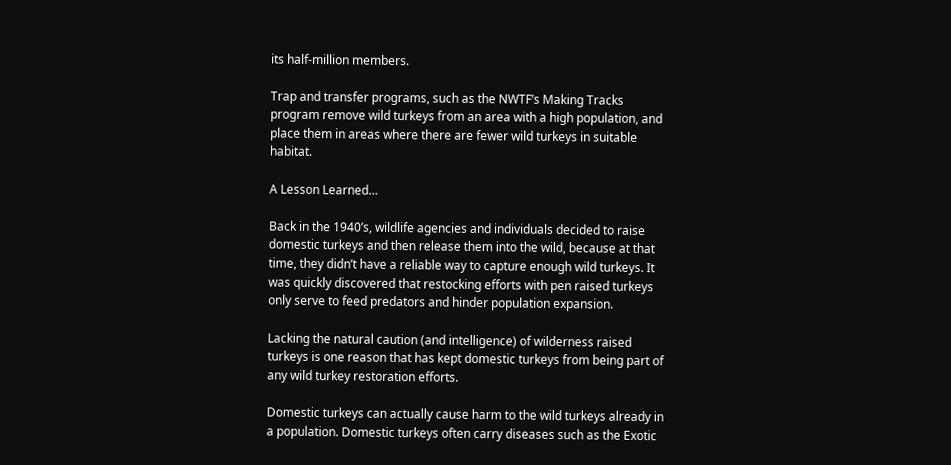its half-million members.

Trap and transfer programs, such as the NWTF’s Making Tracks program remove wild turkeys from an area with a high population, and place them in areas where there are fewer wild turkeys in suitable habitat.

A Lesson Learned…

Back in the 1940’s, wildlife agencies and individuals decided to raise domestic turkeys and then release them into the wild, because at that time, they didn’t have a reliable way to capture enough wild turkeys. It was quickly discovered that restocking efforts with pen raised turkeys only serve to feed predators and hinder population expansion.

Lacking the natural caution (and intelligence) of wilderness raised turkeys is one reason that has kept domestic turkeys from being part of any wild turkey restoration efforts.

Domestic turkeys can actually cause harm to the wild turkeys already in a population. Domestic turkeys often carry diseases such as the Exotic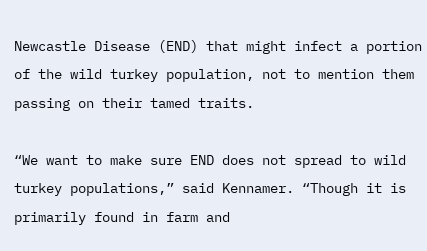Newcastle Disease (END) that might infect a portion of the wild turkey population, not to mention them passing on their tamed traits.

“We want to make sure END does not spread to wild turkey populations,” said Kennamer. “Though it is primarily found in farm and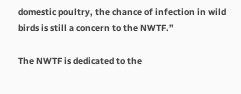domestic poultry, the chance of infection in wild birds is still a concern to the NWTF.”

The NWTF is dedicated to the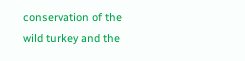conservation of the wild turkey and the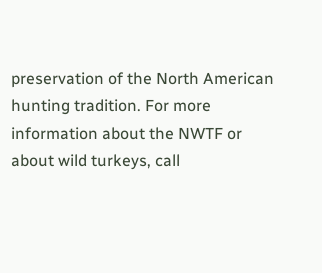preservation of the North American hunting tradition. For more information about the NWTF or about wild turkeys, call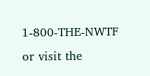1-800-THE-NWTF or visit the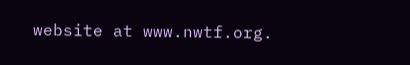website at www.nwtf.org.